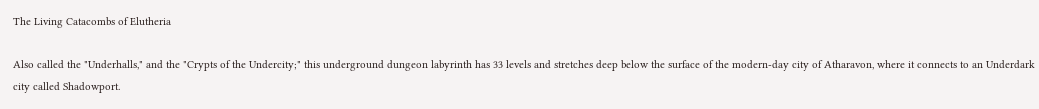The Living Catacombs of Elutheria

Also called the "Underhalls," and the "Crypts of the Undercity;" this underground dungeon labyrinth has 33 levels and stretches deep below the surface of the modern-day city of Atharavon, where it connects to an Underdark city called Shadowport.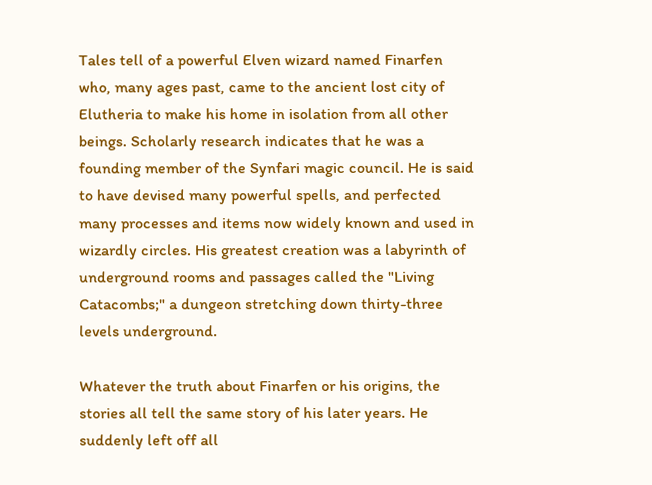Tales tell of a powerful Elven wizard named Finarfen who, many ages past, came to the ancient lost city of Elutheria to make his home in isolation from all other beings. Scholarly research indicates that he was a founding member of the Synfari magic council. He is said to have devised many powerful spells, and perfected many processes and items now widely known and used in wizardly circles. His greatest creation was a labyrinth of underground rooms and passages called the "Living Catacombs;" a dungeon stretching down thirty-three levels underground.

Whatever the truth about Finarfen or his origins, the stories all tell the same story of his later years. He suddenly left off all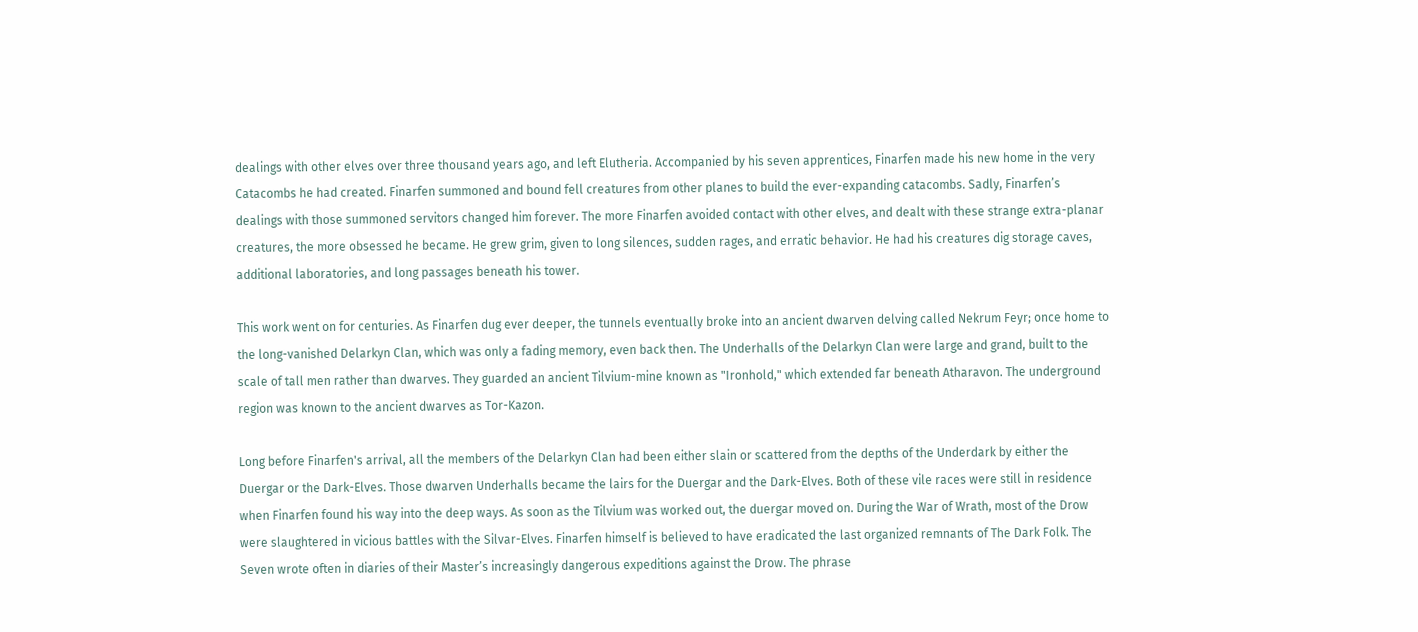dealings with other elves over three thousand years ago, and left Elutheria. Accompanied by his seven apprentices, Finarfen made his new home in the very Catacombs he had created. Finarfen summoned and bound fell creatures from other planes to build the ever-expanding catacombs. Sadly, Finarfen’s dealings with those summoned servitors changed him forever. The more Finarfen avoided contact with other elves, and dealt with these strange extra-planar creatures, the more obsessed he became. He grew grim, given to long silences, sudden rages, and erratic behavior. He had his creatures dig storage caves, additional laboratories, and long passages beneath his tower.

This work went on for centuries. As Finarfen dug ever deeper, the tunnels eventually broke into an ancient dwarven delving called Nekrum Feyr; once home to the long-vanished Delarkyn Clan, which was only a fading memory, even back then. The Underhalls of the Delarkyn Clan were large and grand, built to the scale of tall men rather than dwarves. They guarded an ancient Tilvium-mine known as "Ironhold," which extended far beneath Atharavon. The underground region was known to the ancient dwarves as Tor-Kazon.

Long before Finarfen's arrival, all the members of the Delarkyn Clan had been either slain or scattered from the depths of the Underdark by either the Duergar or the Dark-Elves. Those dwarven Underhalls became the lairs for the Duergar and the Dark-Elves. Both of these vile races were still in residence when Finarfen found his way into the deep ways. As soon as the Tilvium was worked out, the duergar moved on. During the War of Wrath, most of the Drow were slaughtered in vicious battles with the Silvar-Elves. Finarfen himself is believed to have eradicated the last organized remnants of The Dark Folk. The Seven wrote often in diaries of their Master’s increasingly dangerous expeditions against the Drow. The phrase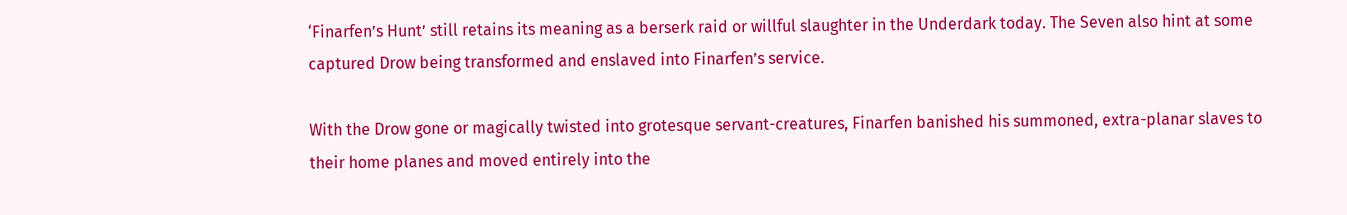‘Finarfen’s Hunt’ still retains its meaning as a berserk raid or willful slaughter in the Underdark today. The Seven also hint at some captured Drow being transformed and enslaved into Finarfen’s service.

With the Drow gone or magically twisted into grotesque servant-creatures, Finarfen banished his summoned, extra-planar slaves to their home planes and moved entirely into the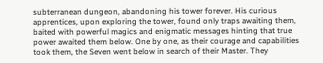subterranean dungeon, abandoning his tower forever. His curious apprentices, upon exploring the tower, found only traps awaiting them, baited with powerful magics and enigmatic messages hinting that true power awaited them below. One by one, as their courage and capabilities took them, the Seven went below in search of their Master. They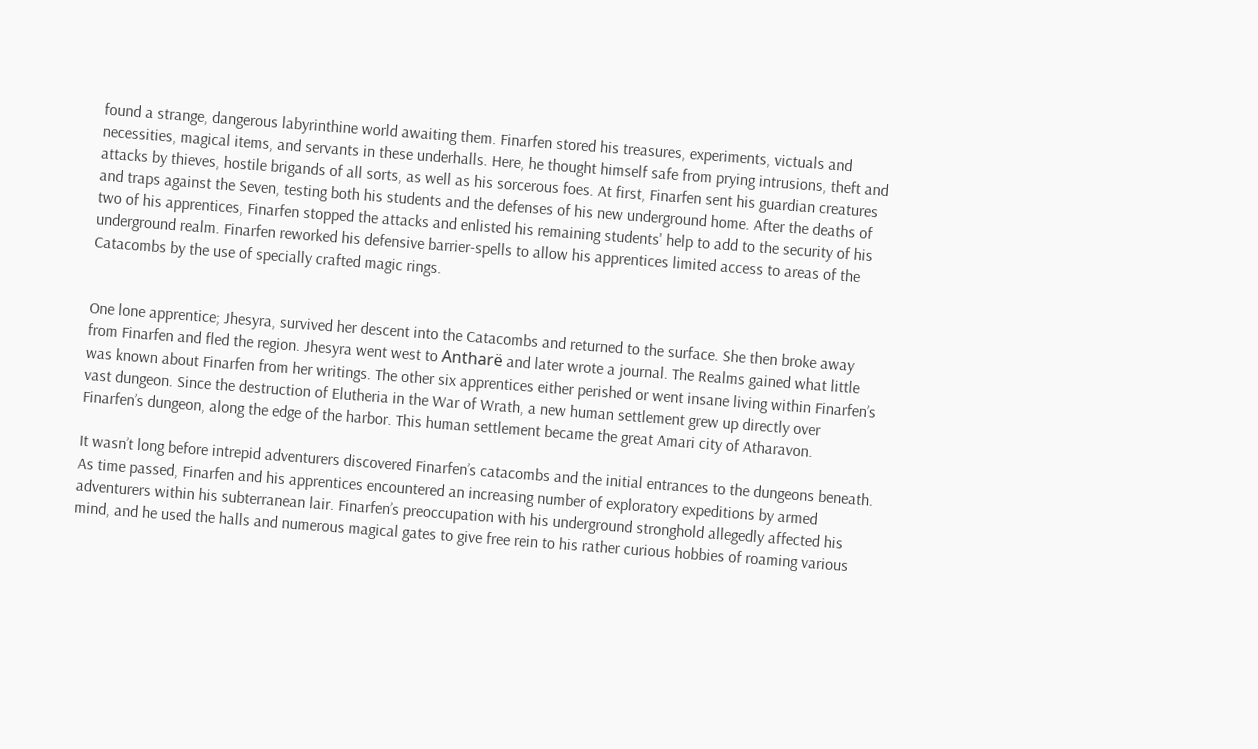found a strange, dangerous labyrinthine world awaiting them. Finarfen stored his treasures, experiments, victuals and necessities, magical items, and servants in these underhalls. Here, he thought himself safe from prying intrusions, theft and attacks by thieves, hostile brigands of all sorts, as well as his sorcerous foes. At first, Finarfen sent his guardian creatures and traps against the Seven, testing both his students and the defenses of his new underground home. After the deaths of two of his apprentices, Finarfen stopped the attacks and enlisted his remaining students' help to add to the security of his underground realm. Finarfen reworked his defensive barrier-spells to allow his apprentices limited access to areas of the Catacombs by the use of specially crafted magic rings.


One lone apprentice; Jhesyra, survived her descent into the Catacombs and returned to the surface. She then broke away from Finarfen and fled the region. Jhesyra went west to Antharë and later wrote a journal. The Realms gained what little was known about Finarfen from her writings. The other six apprentices either perished or went insane living within Finarfen’s vast dungeon. Since the destruction of Elutheria in the War of Wrath, a new human settlement grew up directly over Finarfen’s dungeon, along the edge of the harbor. This human settlement became the great Amari city of Atharavon.

It wasn’t long before intrepid adventurers discovered Finarfen’s catacombs and the initial entrances to the dungeons beneath. As time passed, Finarfen and his apprentices encountered an increasing number of exploratory expeditions by armed adventurers within his subterranean lair. Finarfen’s preoccupation with his underground stronghold allegedly affected his mind, and he used the halls and numerous magical gates to give free rein to his rather curious hobbies of roaming various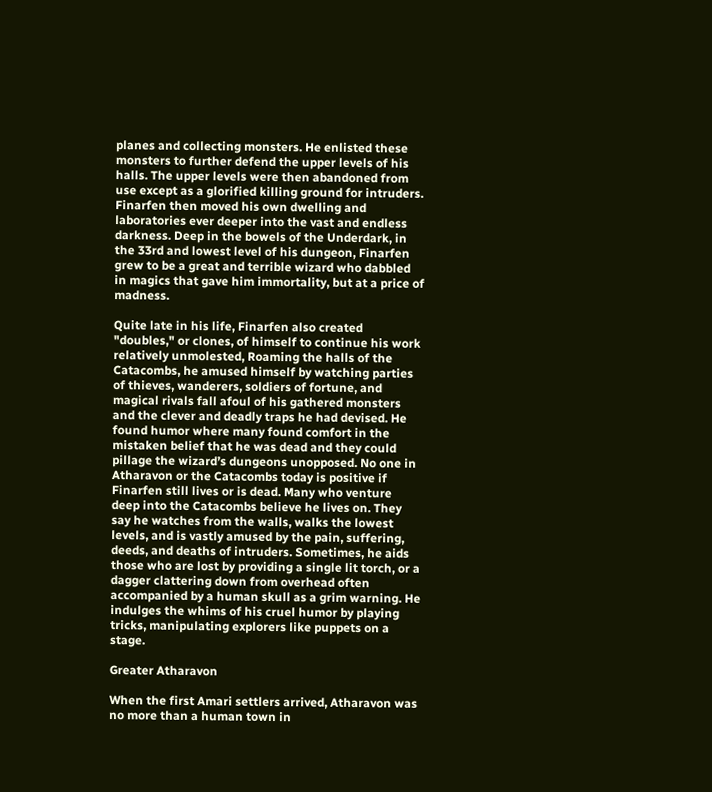planes and collecting monsters. He enlisted these monsters to further defend the upper levels of his halls. The upper levels were then abandoned from use except as a glorified killing ground for intruders. Finarfen then moved his own dwelling and laboratories ever deeper into the vast and endless darkness. Deep in the bowels of the Underdark, in the 33rd and lowest level of his dungeon, Finarfen grew to be a great and terrible wizard who dabbled in magics that gave him immortality, but at a price of madness.

Quite late in his life, Finarfen also created "doubles," or clones, of himself to continue his work relatively unmolested, Roaming the halls of the Catacombs, he amused himself by watching parties of thieves, wanderers, soldiers of fortune, and magical rivals fall afoul of his gathered monsters and the clever and deadly traps he had devised. He found humor where many found comfort in the mistaken belief that he was dead and they could pillage the wizard’s dungeons unopposed. No one in Atharavon or the Catacombs today is positive if Finarfen still lives or is dead. Many who venture deep into the Catacombs believe he lives on. They say he watches from the walls, walks the lowest levels, and is vastly amused by the pain, suffering, deeds, and deaths of intruders. Sometimes, he aids those who are lost by providing a single lit torch, or a dagger clattering down from overhead often accompanied by a human skull as a grim warning. He indulges the whims of his cruel humor by playing tricks, manipulating explorers like puppets on a stage.

Greater Atharavon

When the first Amari settlers arrived, Atharavon was no more than a human town in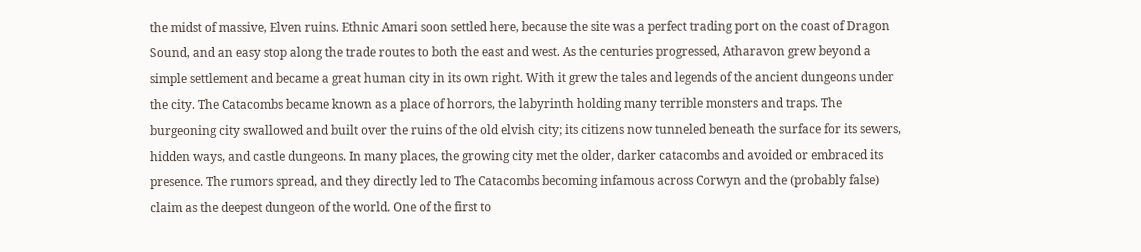the midst of massive, Elven ruins. Ethnic Amari soon settled here, because the site was a perfect trading port on the coast of Dragon Sound, and an easy stop along the trade routes to both the east and west. As the centuries progressed, Atharavon grew beyond a simple settlement and became a great human city in its own right. With it grew the tales and legends of the ancient dungeons under the city. The Catacombs became known as a place of horrors, the labyrinth holding many terrible monsters and traps. The burgeoning city swallowed and built over the ruins of the old elvish city; its citizens now tunneled beneath the surface for its sewers, hidden ways, and castle dungeons. In many places, the growing city met the older, darker catacombs and avoided or embraced its presence. The rumors spread, and they directly led to The Catacombs becoming infamous across Corwyn and the (probably false) claim as the deepest dungeon of the world. One of the first to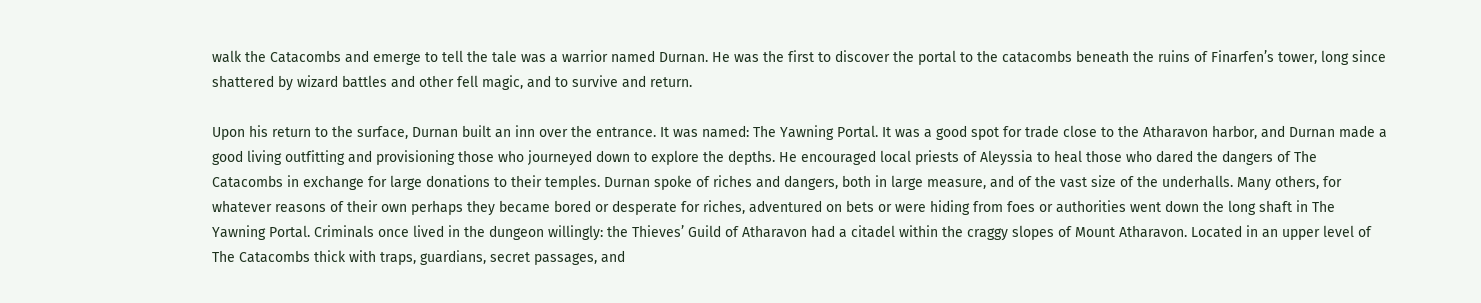walk the Catacombs and emerge to tell the tale was a warrior named Durnan. He was the first to discover the portal to the catacombs beneath the ruins of Finarfen’s tower, long since shattered by wizard battles and other fell magic, and to survive and return.

Upon his return to the surface, Durnan built an inn over the entrance. It was named: The Yawning Portal. It was a good spot for trade close to the Atharavon harbor, and Durnan made a good living outfitting and provisioning those who journeyed down to explore the depths. He encouraged local priests of Aleyssia to heal those who dared the dangers of The Catacombs in exchange for large donations to their temples. Durnan spoke of riches and dangers, both in large measure, and of the vast size of the underhalls. Many others, for whatever reasons of their own perhaps they became bored or desperate for riches, adventured on bets or were hiding from foes or authorities went down the long shaft in The Yawning Portal. Criminals once lived in the dungeon willingly: the Thieves’ Guild of Atharavon had a citadel within the craggy slopes of Mount Atharavon. Located in an upper level of The Catacombs thick with traps, guardians, secret passages, and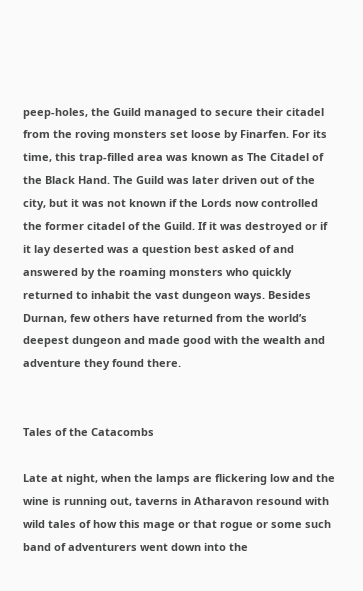peep-holes, the Guild managed to secure their citadel from the roving monsters set loose by Finarfen. For its time, this trap-filled area was known as The Citadel of the Black Hand. The Guild was later driven out of the city, but it was not known if the Lords now controlled the former citadel of the Guild. If it was destroyed or if it lay deserted was a question best asked of and answered by the roaming monsters who quickly returned to inhabit the vast dungeon ways. Besides Durnan, few others have returned from the world’s deepest dungeon and made good with the wealth and adventure they found there.


Tales of the Catacombs

Late at night, when the lamps are flickering low and the wine is running out, taverns in Atharavon resound with wild tales of how this mage or that rogue or some such band of adventurers went down into the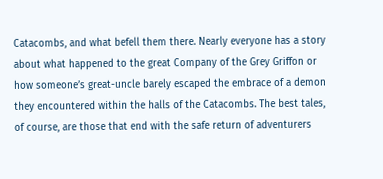Catacombs, and what befell them there. Nearly everyone has a story about what happened to the great Company of the Grey Griffon or how someone’s great-uncle barely escaped the embrace of a demon they encountered within the halls of the Catacombs. The best tales, of course, are those that end with the safe return of adventurers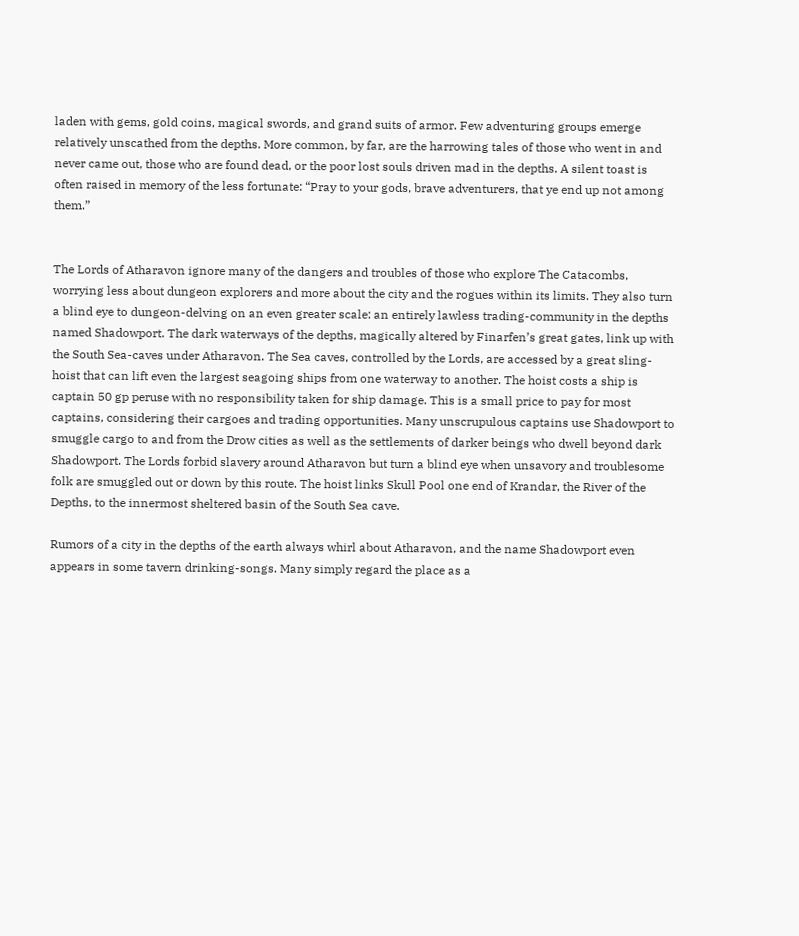laden with gems, gold coins, magical swords, and grand suits of armor. Few adventuring groups emerge relatively unscathed from the depths. More common, by far, are the harrowing tales of those who went in and never came out, those who are found dead, or the poor lost souls driven mad in the depths. A silent toast is often raised in memory of the less fortunate: “Pray to your gods, brave adventurers, that ye end up not among them.”


The Lords of Atharavon ignore many of the dangers and troubles of those who explore The Catacombs, worrying less about dungeon explorers and more about the city and the rogues within its limits. They also turn a blind eye to dungeon-delving on an even greater scale: an entirely lawless trading-community in the depths named Shadowport. The dark waterways of the depths, magically altered by Finarfen’s great gates, link up with the South Sea-caves under Atharavon. The Sea caves, controlled by the Lords, are accessed by a great sling-hoist that can lift even the largest seagoing ships from one waterway to another. The hoist costs a ship is captain 50 gp peruse with no responsibility taken for ship damage. This is a small price to pay for most captains, considering their cargoes and trading opportunities. Many unscrupulous captains use Shadowport to smuggle cargo to and from the Drow cities as well as the settlements of darker beings who dwell beyond dark Shadowport. The Lords forbid slavery around Atharavon but turn a blind eye when unsavory and troublesome folk are smuggled out or down by this route. The hoist links Skull Pool one end of Krandar, the River of the Depths, to the innermost sheltered basin of the South Sea cave.

Rumors of a city in the depths of the earth always whirl about Atharavon, and the name Shadowport even appears in some tavern drinking-songs. Many simply regard the place as a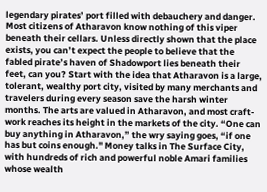legendary pirates’ port filled with debauchery and danger. Most citizens of Atharavon know nothing of this viper beneath their cellars. Unless directly shown that the place exists, you can’t expect the people to believe that the fabled pirate’s haven of Shadowport lies beneath their feet, can you? Start with the idea that Atharavon is a large, tolerant, wealthy port city, visited by many merchants and travelers during every season save the harsh winter months. The arts are valued in Atharavon, and most craft-work reaches its height in the markets of the city. “One can buy anything in Atharavon,” the wry saying goes, “if one has but coins enough." Money talks in The Surface City, with hundreds of rich and powerful noble Amari families whose wealth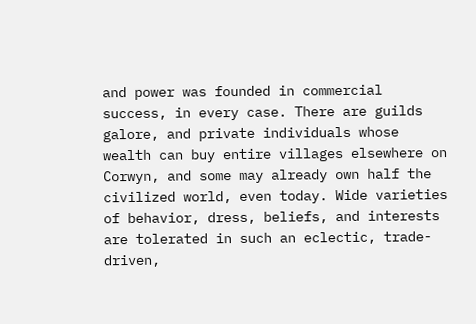and power was founded in commercial success, in every case. There are guilds galore, and private individuals whose wealth can buy entire villages elsewhere on Corwyn, and some may already own half the civilized world, even today. Wide varieties of behavior, dress, beliefs, and interests are tolerated in such an eclectic, trade-driven,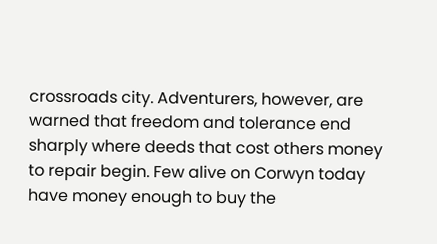crossroads city. Adventurers, however, are warned that freedom and tolerance end sharply where deeds that cost others money to repair begin. Few alive on Corwyn today have money enough to buy the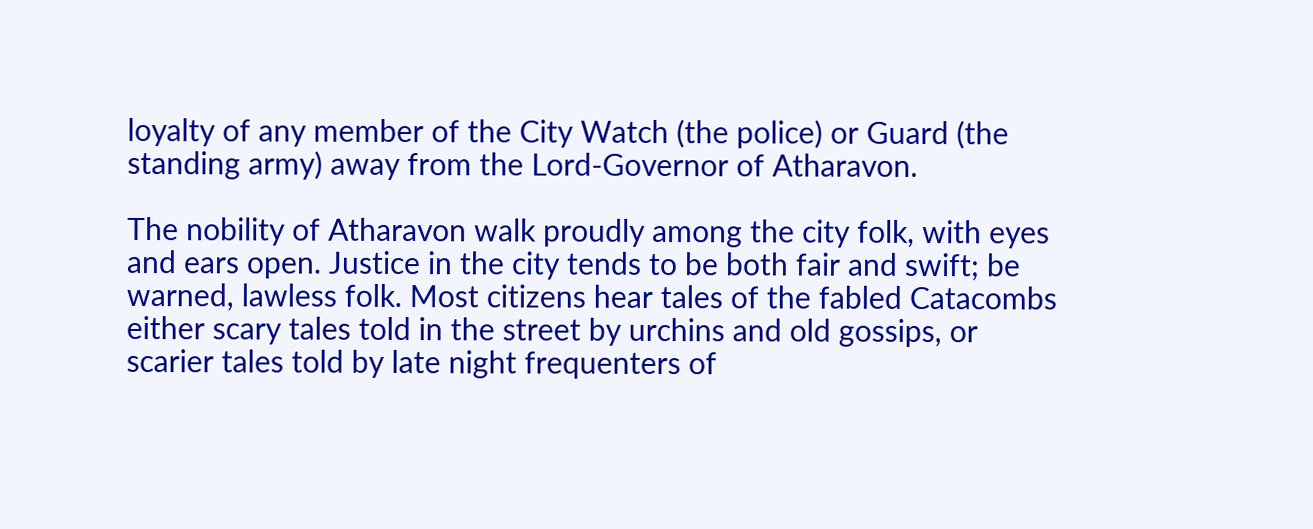loyalty of any member of the City Watch (the police) or Guard (the standing army) away from the Lord-Governor of Atharavon.

The nobility of Atharavon walk proudly among the city folk, with eyes and ears open. Justice in the city tends to be both fair and swift; be warned, lawless folk. Most citizens hear tales of the fabled Catacombs either scary tales told in the street by urchins and old gossips, or scarier tales told by late night frequenters of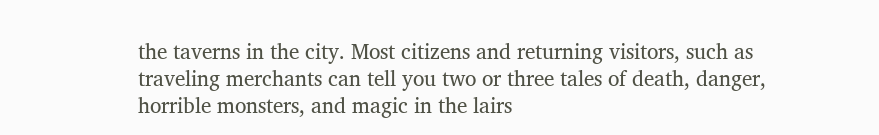the taverns in the city. Most citizens and returning visitors, such as traveling merchants can tell you two or three tales of death, danger, horrible monsters, and magic in the lairs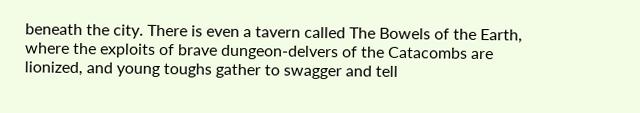beneath the city. There is even a tavern called The Bowels of the Earth, where the exploits of brave dungeon-delvers of the Catacombs are lionized, and young toughs gather to swagger and tell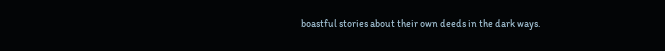boastful stories about their own deeds in the dark ways.